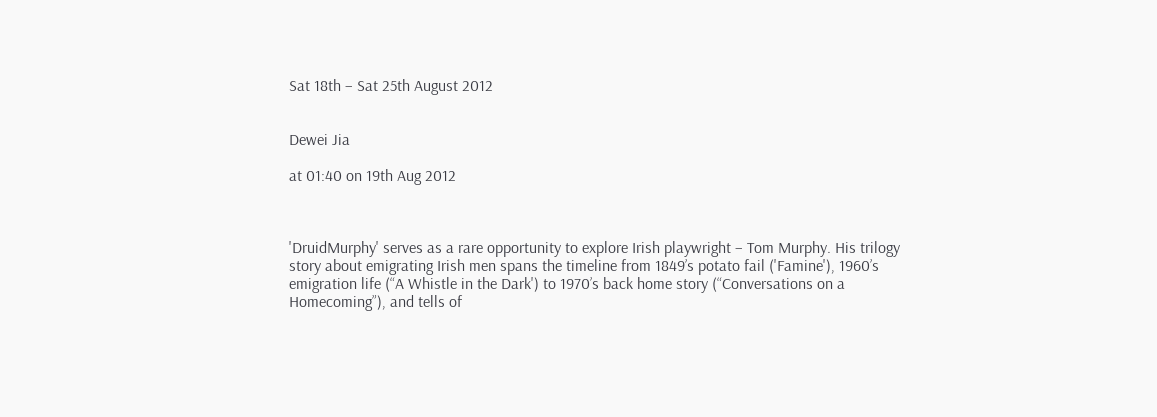Sat 18th – Sat 25th August 2012


Dewei Jia

at 01:40 on 19th Aug 2012



'DruidMurphy' serves as a rare opportunity to explore Irish playwright – Tom Murphy. His trilogy story about emigrating Irish men spans the timeline from 1849’s potato fail ('Famine'), 1960’s emigration life (“A Whistle in the Dark') to 1970’s back home story (“Conversations on a Homecoming”), and tells of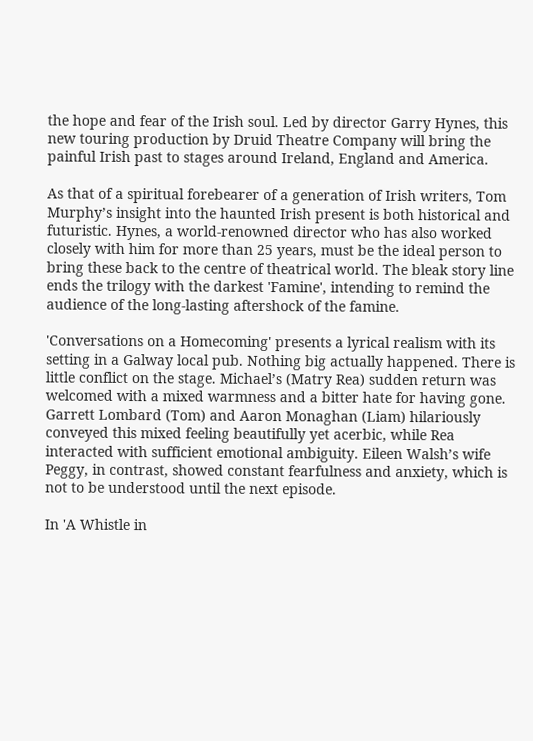the hope and fear of the Irish soul. Led by director Garry Hynes, this new touring production by Druid Theatre Company will bring the painful Irish past to stages around Ireland, England and America.

As that of a spiritual forebearer of a generation of Irish writers, Tom Murphy’s insight into the haunted Irish present is both historical and futuristic. Hynes, a world-renowned director who has also worked closely with him for more than 25 years, must be the ideal person to bring these back to the centre of theatrical world. The bleak story line ends the trilogy with the darkest 'Famine', intending to remind the audience of the long-lasting aftershock of the famine.

'Conversations on a Homecoming' presents a lyrical realism with its setting in a Galway local pub. Nothing big actually happened. There is little conflict on the stage. Michael’s (Matry Rea) sudden return was welcomed with a mixed warmness and a bitter hate for having gone. Garrett Lombard (Tom) and Aaron Monaghan (Liam) hilariously conveyed this mixed feeling beautifully yet acerbic, while Rea interacted with sufficient emotional ambiguity. Eileen Walsh’s wife Peggy, in contrast, showed constant fearfulness and anxiety, which is not to be understood until the next episode.

In 'A Whistle in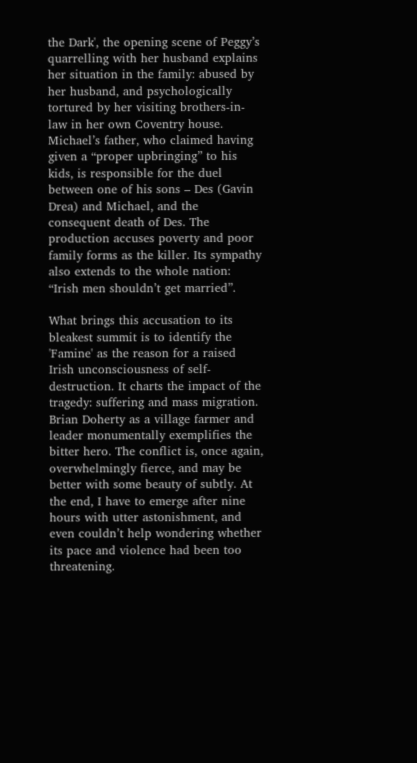the Dark', the opening scene of Peggy’s quarrelling with her husband explains her situation in the family: abused by her husband, and psychologically tortured by her visiting brothers-in-law in her own Coventry house. Michael’s father, who claimed having given a “proper upbringing” to his kids, is responsible for the duel between one of his sons – Des (Gavin Drea) and Michael, and the consequent death of Des. The production accuses poverty and poor family forms as the killer. Its sympathy also extends to the whole nation: “Irish men shouldn’t get married”.

What brings this accusation to its bleakest summit is to identify the 'Famine' as the reason for a raised Irish unconsciousness of self-destruction. It charts the impact of the tragedy: suffering and mass migration. Brian Doherty as a village farmer and leader monumentally exemplifies the bitter hero. The conflict is, once again, overwhelmingly fierce, and may be better with some beauty of subtly. At the end, I have to emerge after nine hours with utter astonishment, and even couldn’t help wondering whether its pace and violence had been too threatening.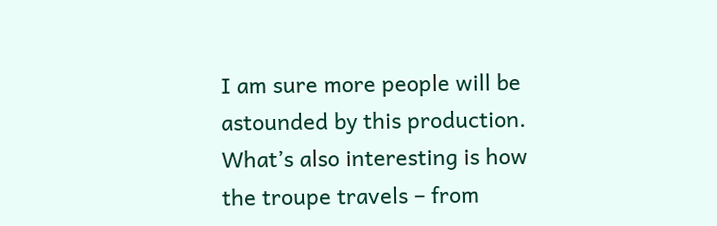I am sure more people will be astounded by this production. What’s also interesting is how the troupe travels – from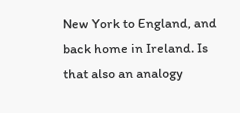New York to England, and back home in Ireland. Is that also an analogy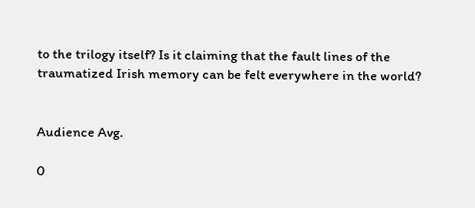to the trilogy itself? Is it claiming that the fault lines of the traumatized Irish memory can be felt everywhere in the world?


Audience Avg.

0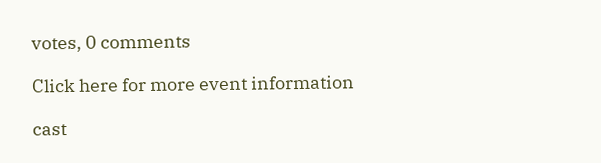votes, 0 comments

Click here for more event information

cast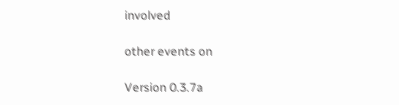involved

other events on

Version 0.3.7a